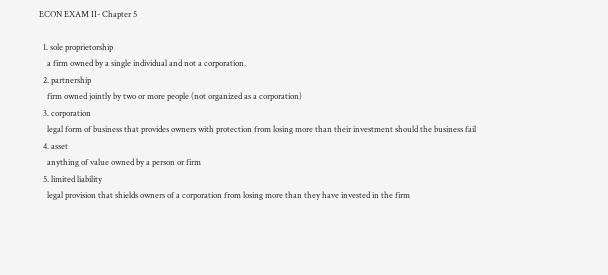ECON EXAM II- Chapter 5

  1. sole proprietorship
    a firm owned by a single individual and not a corporation.
  2. partnership
    firm owned jointly by two or more people (not organized as a corporation)
  3. corporation
    legal form of business that provides owners with protection from losing more than their investment should the business fail
  4. asset
    anything of value owned by a person or firm
  5. limited liability
    legal provision that shields owners of a corporation from losing more than they have invested in the firm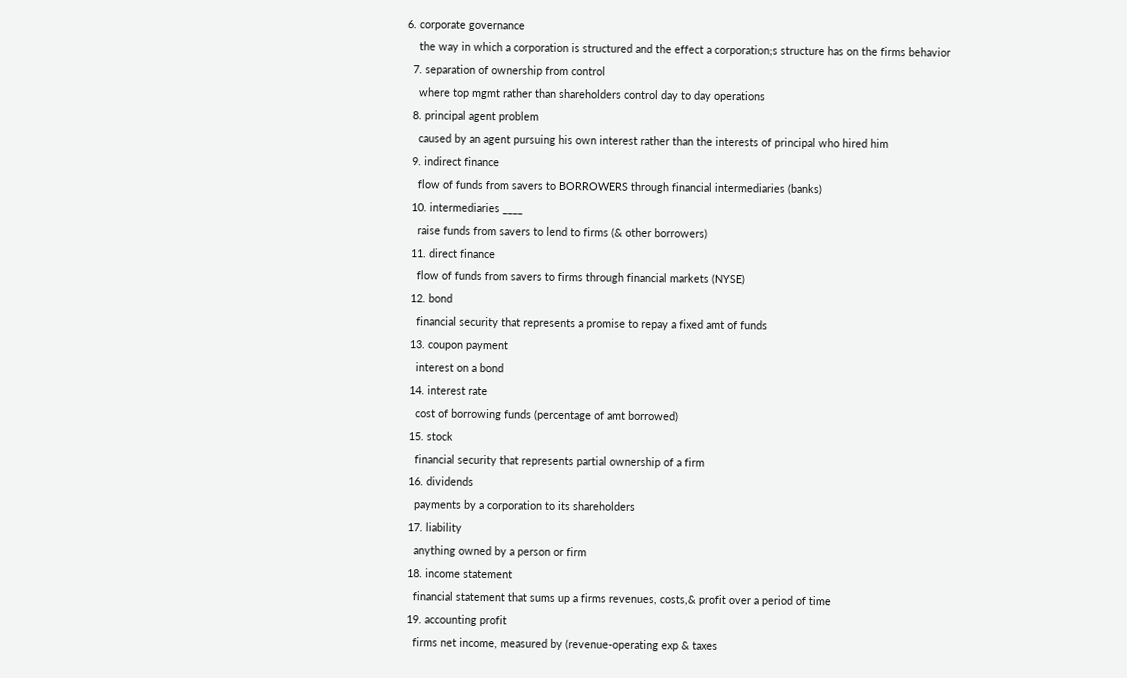6. corporate governance
    the way in which a corporation is structured and the effect a corporation;s structure has on the firms behavior
  7. separation of ownership from control
    where top mgmt rather than shareholders control day to day operations
  8. principal agent problem
    caused by an agent pursuing his own interest rather than the interests of principal who hired him
  9. indirect finance
    flow of funds from savers to BORROWERS through financial intermediaries (banks)
  10. intermediaries ____
    raise funds from savers to lend to firms (& other borrowers)
  11. direct finance
    flow of funds from savers to firms through financial markets (NYSE)
  12. bond
    financial security that represents a promise to repay a fixed amt of funds
  13. coupon payment
    interest on a bond
  14. interest rate
    cost of borrowing funds (percentage of amt borrowed)
  15. stock
    financial security that represents partial ownership of a firm
  16. dividends
    payments by a corporation to its shareholders
  17. liability
    anything owned by a person or firm
  18. income statement
    financial statement that sums up a firms revenues, costs,& profit over a period of time
  19. accounting profit
    firms net income, measured by (revenue-operating exp & taxes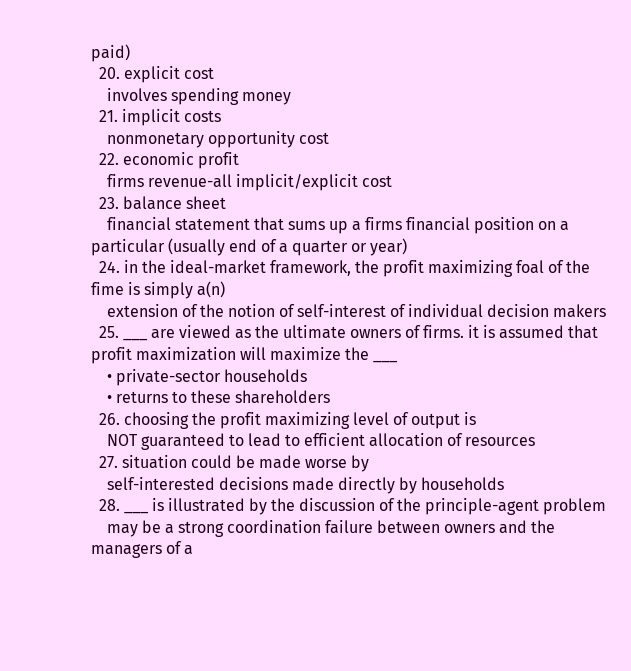paid)
  20. explicit cost
    involves spending money
  21. implicit costs
    nonmonetary opportunity cost
  22. economic profit
    firms revenue-all implicit/explicit cost
  23. balance sheet
    financial statement that sums up a firms financial position on a particular (usually end of a quarter or year)
  24. in the ideal-market framework, the profit maximizing foal of the fime is simply a(n)
    extension of the notion of self-interest of individual decision makers
  25. ___ are viewed as the ultimate owners of firms. it is assumed that profit maximization will maximize the ___
    • private-sector households
    • returns to these shareholders
  26. choosing the profit maximizing level of output is
    NOT guaranteed to lead to efficient allocation of resources
  27. situation could be made worse by
    self-interested decisions made directly by households
  28. ___ is illustrated by the discussion of the principle-agent problem
    may be a strong coordination failure between owners and the managers of a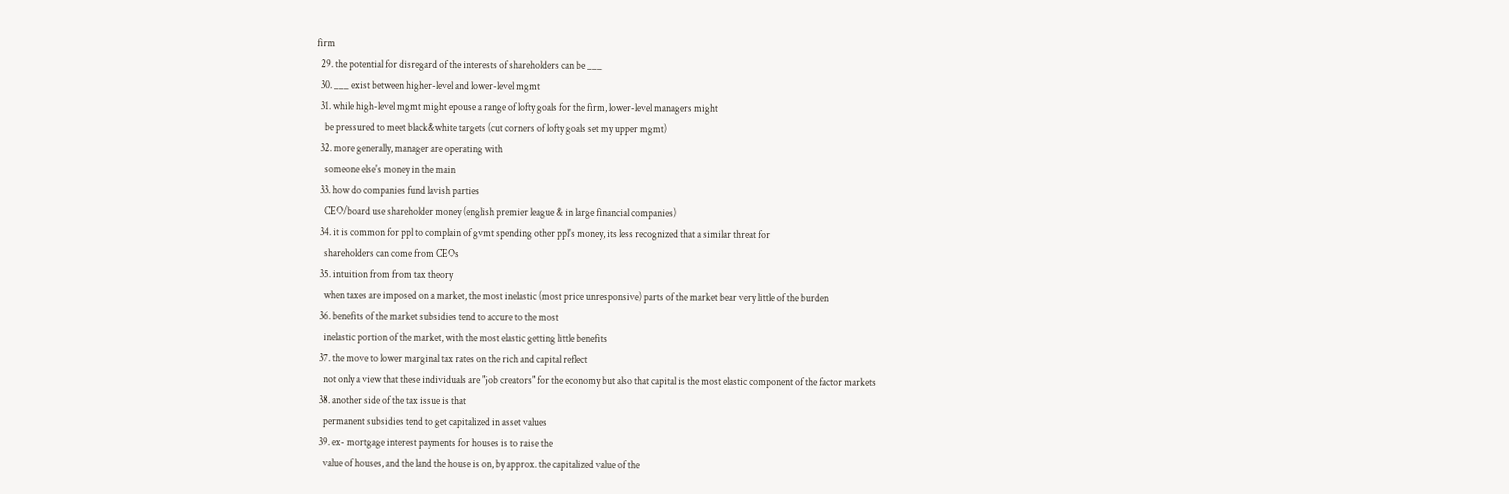firm
  29. the potential for disregard of the interests of shareholders can be ___
  30. ___ exist between higher-level and lower-level mgmt
  31. while high-level mgmt might epouse a range of lofty goals for the firm, lower-level managers might
    be pressured to meet black&white targets (cut corners of lofty goals set my upper mgmt)
  32. more generally, manager are operating with
    someone else's money in the main
  33. how do companies fund lavish parties
    CEO/board use shareholder money (english premier league & in large financial companies)
  34. it is common for ppl to complain of gvmt spending other ppl's money, its less recognized that a similar threat for
    shareholders can come from CEOs
  35. intuition from from tax theory
    when taxes are imposed on a market, the most inelastic (most price unresponsive) parts of the market bear very little of the burden
  36. benefits of the market subsidies tend to accure to the most
    inelastic portion of the market, with the most elastic getting little benefits
  37. the move to lower marginal tax rates on the rich and capital reflect
    not only a view that these individuals are "job creators" for the economy but also that capital is the most elastic component of the factor markets
  38. another side of the tax issue is that
    permanent subsidies tend to get capitalized in asset values
  39. ex- mortgage interest payments for houses is to raise the
    value of houses, and the land the house is on, by approx. the capitalized value of the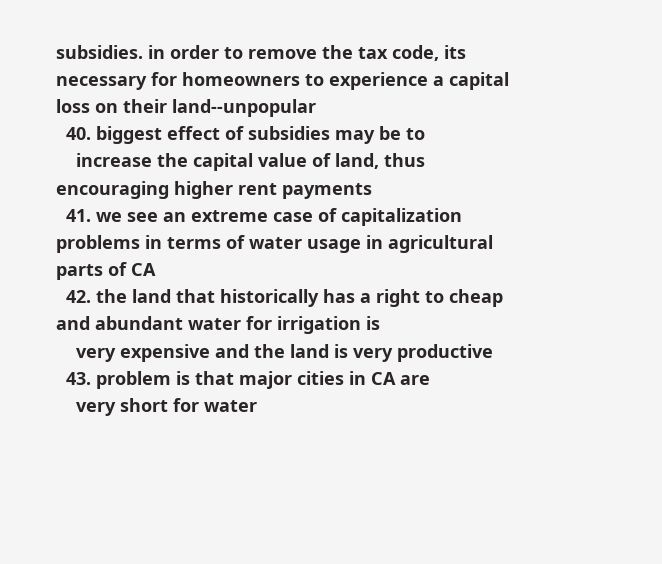subsidies. in order to remove the tax code, its necessary for homeowners to experience a capital loss on their land--unpopular
  40. biggest effect of subsidies may be to
    increase the capital value of land, thus encouraging higher rent payments
  41. we see an extreme case of capitalization problems in terms of water usage in agricultural parts of CA
  42. the land that historically has a right to cheap and abundant water for irrigation is
    very expensive and the land is very productive
  43. problem is that major cities in CA are
    very short for water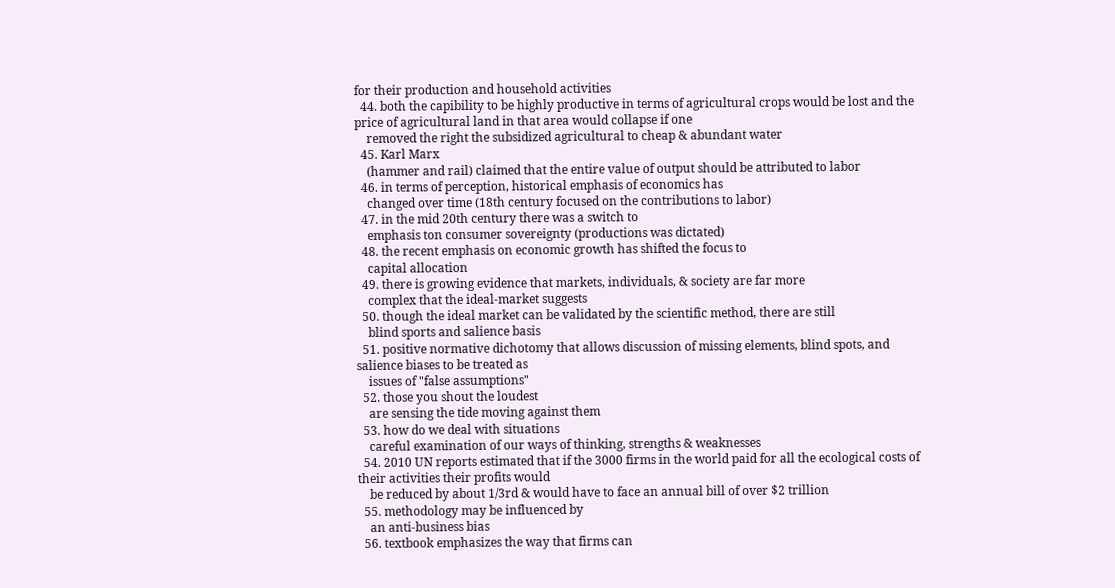for their production and household activities
  44. both the capibility to be highly productive in terms of agricultural crops would be lost and the price of agricultural land in that area would collapse if one
    removed the right the subsidized agricultural to cheap & abundant water
  45. Karl Marx
    (hammer and rail) claimed that the entire value of output should be attributed to labor
  46. in terms of perception, historical emphasis of economics has
    changed over time (18th century focused on the contributions to labor)
  47. in the mid 20th century there was a switch to
    emphasis ton consumer sovereignty (productions was dictated)
  48. the recent emphasis on economic growth has shifted the focus to
    capital allocation
  49. there is growing evidence that markets, individuals, & society are far more
    complex that the ideal-market suggests
  50. though the ideal market can be validated by the scientific method, there are still
    blind sports and salience basis
  51. positive normative dichotomy that allows discussion of missing elements, blind spots, and salience biases to be treated as
    issues of "false assumptions"
  52. those you shout the loudest
    are sensing the tide moving against them
  53. how do we deal with situations
    careful examination of our ways of thinking, strengths & weaknesses
  54. 2010 UN reports estimated that if the 3000 firms in the world paid for all the ecological costs of their activities their profits would
    be reduced by about 1/3rd & would have to face an annual bill of over $2 trillion
  55. methodology may be influenced by
    an anti-business bias
  56. textbook emphasizes the way that firms can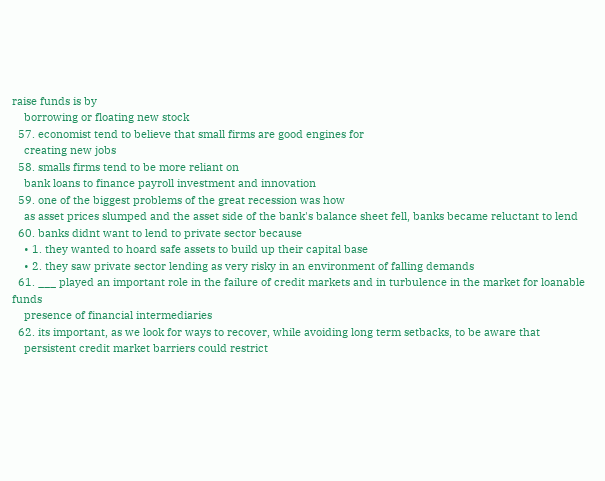raise funds is by
    borrowing or floating new stock
  57. economist tend to believe that small firms are good engines for
    creating new jobs
  58. smalls firms tend to be more reliant on
    bank loans to finance payroll investment and innovation
  59. one of the biggest problems of the great recession was how
    as asset prices slumped and the asset side of the bank's balance sheet fell, banks became reluctant to lend
  60. banks didnt want to lend to private sector because
    • 1. they wanted to hoard safe assets to build up their capital base
    • 2. they saw private sector lending as very risky in an environment of falling demands
  61. ___ played an important role in the failure of credit markets and in turbulence in the market for loanable funds
    presence of financial intermediaries
  62. its important, as we look for ways to recover, while avoiding long term setbacks, to be aware that
    persistent credit market barriers could restrict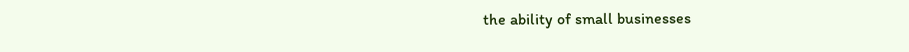the ability of small businesses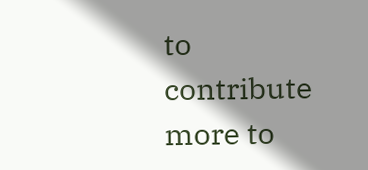to contribute more to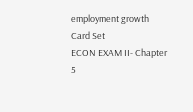employment growth
Card Set
ECON EXAM II- Chapter 5